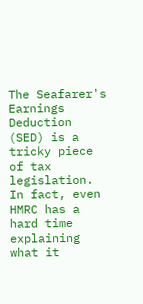The Seafarer's Earnings Deduction (SED) is a tricky piece of tax legislation. In fact, even HMRC has a hard time explaining what it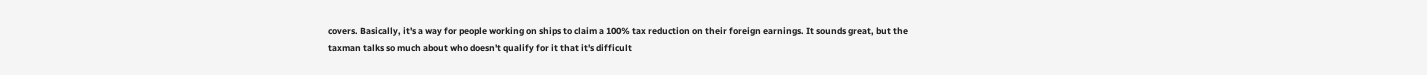covers. Basically, it's a way for people working on ships to claim a 100% tax reduction on their foreign earnings. It sounds great, but the taxman talks so much about who doesn't qualify for it that it's difficult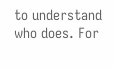to understand who does. For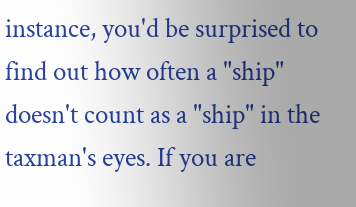instance, you'd be surprised to find out how often a "ship" doesn't count as a "ship" in the taxman's eyes. If you are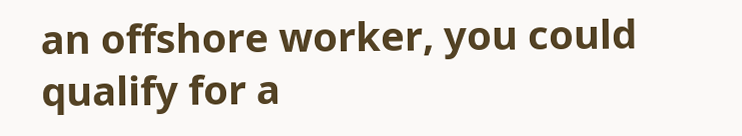an offshore worker, you could qualify for a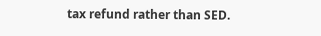tax refund rather than SED.